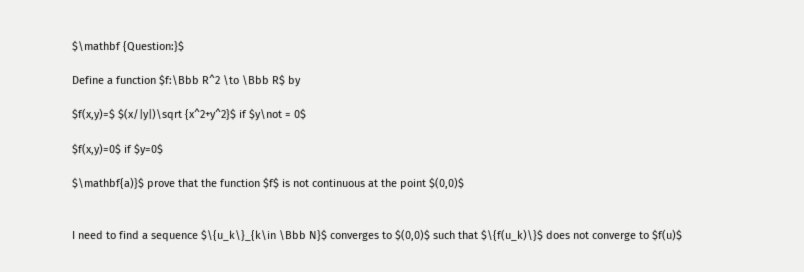$\mathbf {Question:}$

Define a function $f:\Bbb R^2 \to \Bbb R$ by

$f(x,y)=$ $(x/|y|)\sqrt {x^2+y^2}$ if $y\not = 0$

$f(x,y)=0$ if $y=0$

$\mathbf{a)}$ prove that the function $f$ is not continuous at the point $(0,0)$


I need to find a sequence $\{u_k\}_{k\in \Bbb N}$ converges to $(0,0)$ such that $\{f(u_k)\}$ does not converge to $f(u)$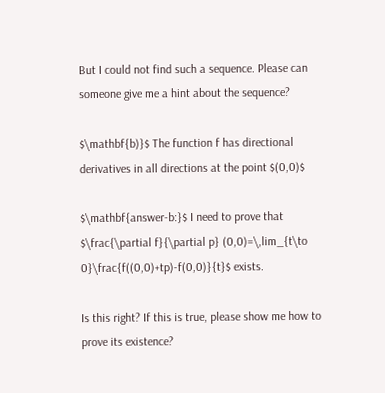But I could not find such a sequence. Please can someone give me a hint about the sequence?

$\mathbf{b)}$ The function f has directional derivatives in all directions at the point $(0,0)$

$\mathbf{answer-b:}$ I need to prove that $\frac{\partial f}{\partial p} (0,0)=\,lim_{t\to 0}\frac{f((0,0)+tp)-f(0,0)}{t}$ exists.

Is this right? If this is true, please show me how to prove its existence?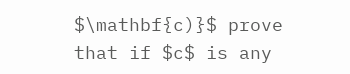$\mathbf{c)}$ prove that if $c$ is any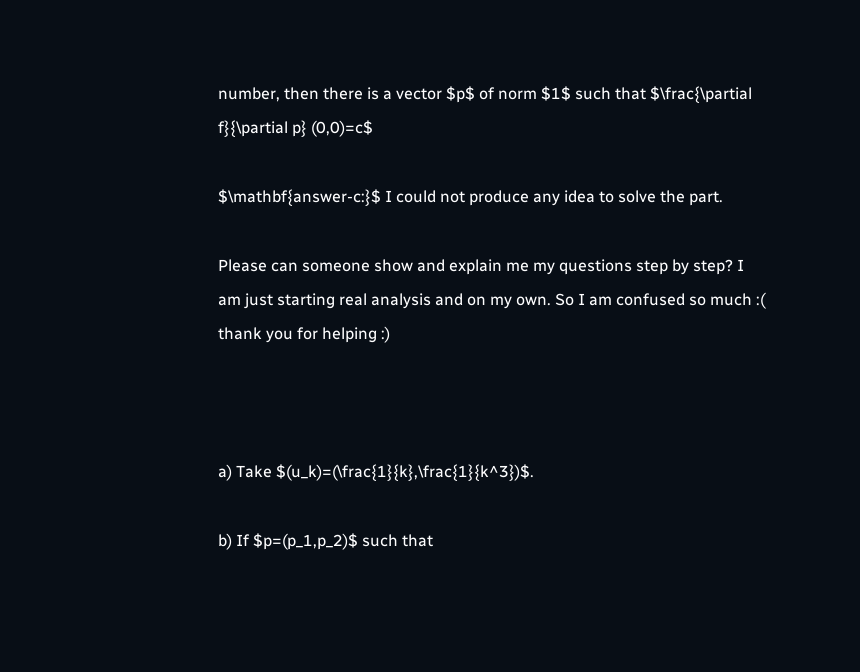number, then there is a vector $p$ of norm $1$ such that $\frac{\partial f}{\partial p} (0,0)=c$

$\mathbf{answer-c:}$ I could not produce any idea to solve the part.

Please can someone show and explain me my questions step by step? I am just starting real analysis and on my own. So I am confused so much :( thank you for helping :)



a) Take $(u_k)=(\frac{1}{k},\frac{1}{k^3})$.

b) If $p=(p_1,p_2)$ such that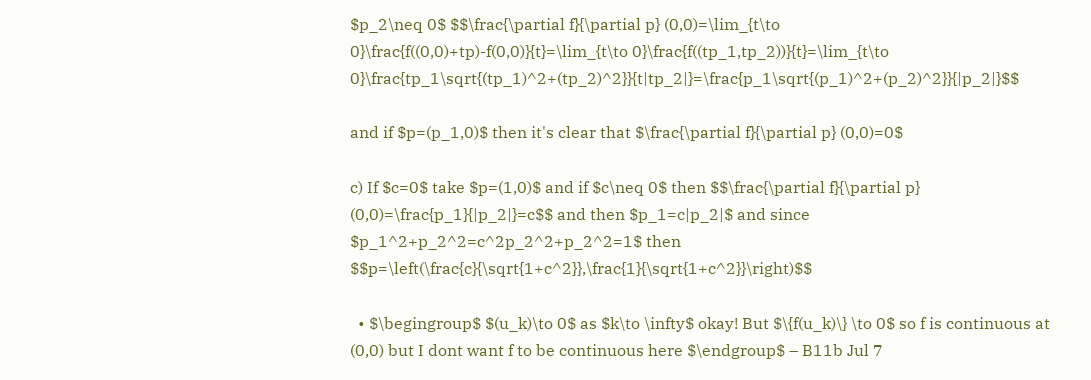$p_2\neq 0$ $$\frac{\partial f}{\partial p} (0,0)=\lim_{t\to 0}\frac{f((0,0)+tp)-f(0,0)}{t}=\lim_{t\to 0}\frac{f((tp_1,tp_2))}{t}=\lim_{t\to 0}\frac{tp_1\sqrt{(tp_1)^2+(tp_2)^2}}{t|tp_2|}=\frac{p_1\sqrt{(p_1)^2+(p_2)^2}}{|p_2|}$$

and if $p=(p_1,0)$ then it's clear that $\frac{\partial f}{\partial p} (0,0)=0$

c) If $c=0$ take $p=(1,0)$ and if $c\neq 0$ then $$\frac{\partial f}{\partial p} (0,0)=\frac{p_1}{|p_2|}=c$$ and then $p_1=c|p_2|$ and since $p_1^2+p_2^2=c^2p_2^2+p_2^2=1$ then $$p=\left(\frac{c}{\sqrt{1+c^2}},\frac{1}{\sqrt{1+c^2}}\right)$$

  • $\begingroup$ $(u_k)\to 0$ as $k\to \infty$ okay! But $\{f(u_k)\} \to 0$ so f is continuous at (0,0) but I dont want f to be continuous here $\endgroup$ – B11b Jul 7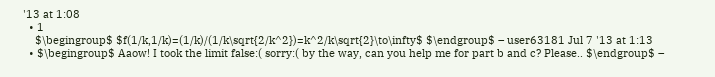'13 at 1:08
  • 1
    $\begingroup$ $f(1/k,1/k)=(1/k)/(1/k\sqrt{2/k^2})=k^2/k\sqrt{2}\to\infty$ $\endgroup$ – user63181 Jul 7 '13 at 1:13
  • $\begingroup$ Aaow! I took the limit false:( sorry:( by the way, can you help me for part b and c? Please.. $\endgroup$ –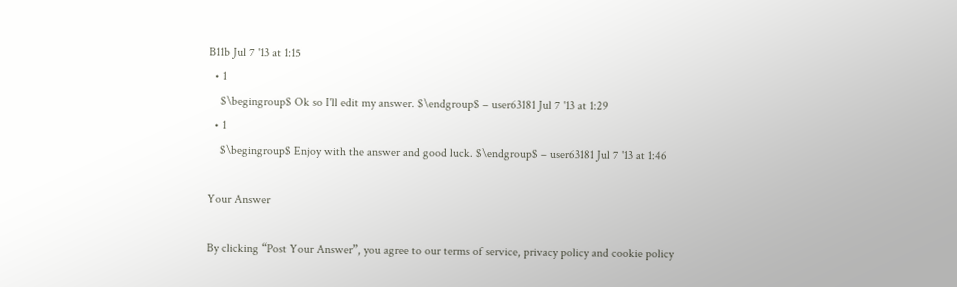B11b Jul 7 '13 at 1:15
  • 1
    $\begingroup$ Ok so I'll edit my answer. $\endgroup$ – user63181 Jul 7 '13 at 1:29
  • 1
    $\begingroup$ Enjoy with the answer and good luck. $\endgroup$ – user63181 Jul 7 '13 at 1:46

Your Answer

By clicking “Post Your Answer”, you agree to our terms of service, privacy policy and cookie policy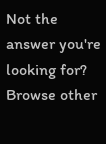Not the answer you're looking for? Browse other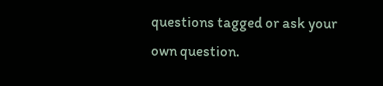questions tagged or ask your own question.